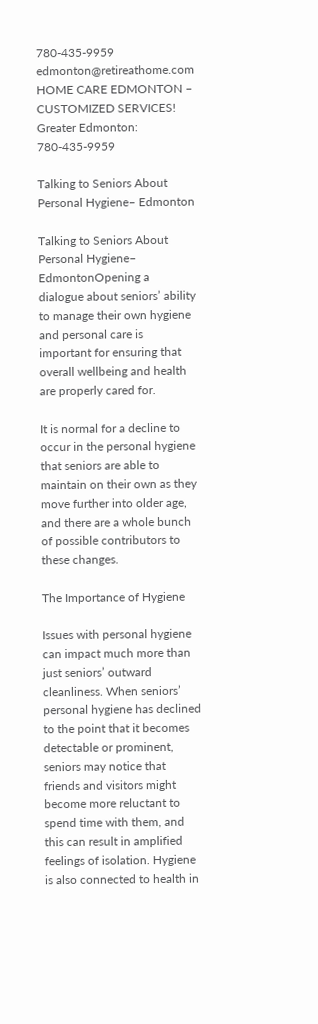780-435-9959 edmonton@retireathome.com
HOME CARE EDMONTON – CUSTOMIZED SERVICES! Greater Edmonton: 780-435-9959

Talking to Seniors About Personal Hygiene– Edmonton

Talking to Seniors About Personal Hygiene– EdmontonOpening a dialogue about seniors’ ability to manage their own hygiene and personal care is important for ensuring that overall wellbeing and health are properly cared for.

It is normal for a decline to occur in the personal hygiene that seniors are able to maintain on their own as they move further into older age, and there are a whole bunch of possible contributors to these changes.

The Importance of Hygiene

Issues with personal hygiene can impact much more than just seniors’ outward cleanliness. When seniors’ personal hygiene has declined to the point that it becomes detectable or prominent, seniors may notice that friends and visitors might become more reluctant to spend time with them, and this can result in amplified feelings of isolation. Hygiene is also connected to health in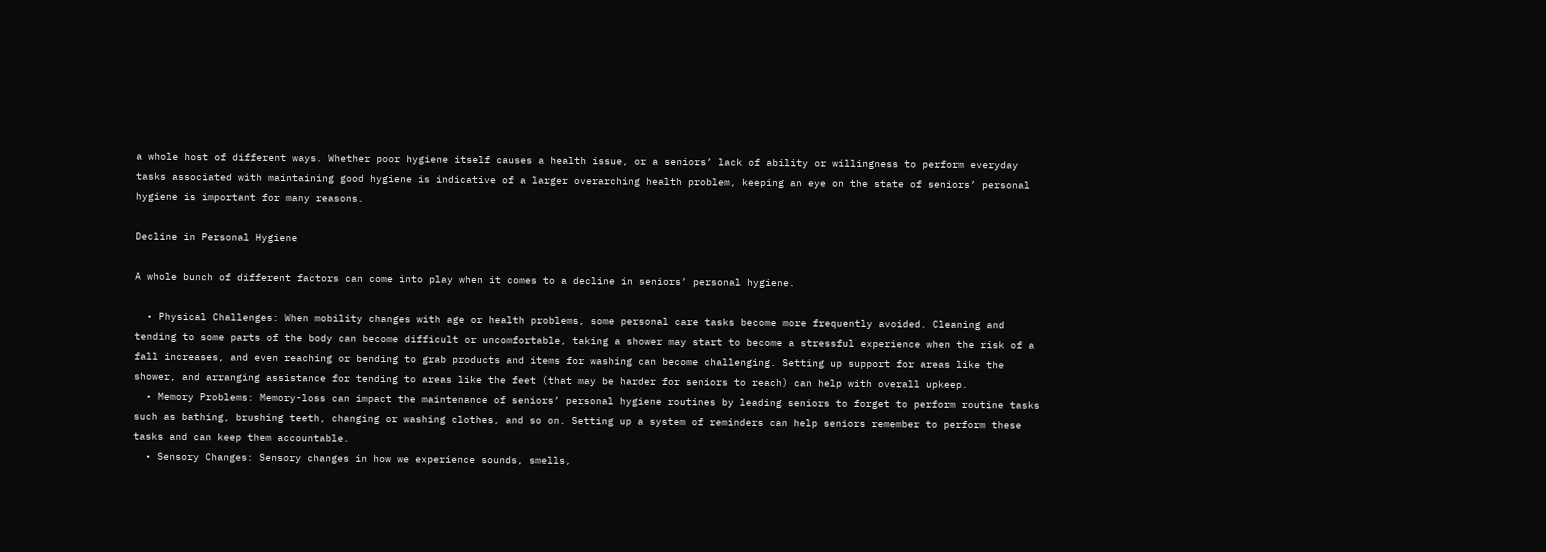a whole host of different ways. Whether poor hygiene itself causes a health issue, or a seniors’ lack of ability or willingness to perform everyday tasks associated with maintaining good hygiene is indicative of a larger overarching health problem, keeping an eye on the state of seniors’ personal hygiene is important for many reasons.

Decline in Personal Hygiene

A whole bunch of different factors can come into play when it comes to a decline in seniors’ personal hygiene.

  • Physical Challenges: When mobility changes with age or health problems, some personal care tasks become more frequently avoided. Cleaning and tending to some parts of the body can become difficult or uncomfortable, taking a shower may start to become a stressful experience when the risk of a fall increases, and even reaching or bending to grab products and items for washing can become challenging. Setting up support for areas like the shower, and arranging assistance for tending to areas like the feet (that may be harder for seniors to reach) can help with overall upkeep.
  • Memory Problems: Memory-loss can impact the maintenance of seniors’ personal hygiene routines by leading seniors to forget to perform routine tasks such as bathing, brushing teeth, changing or washing clothes, and so on. Setting up a system of reminders can help seniors remember to perform these tasks and can keep them accountable.
  • Sensory Changes: Sensory changes in how we experience sounds, smells,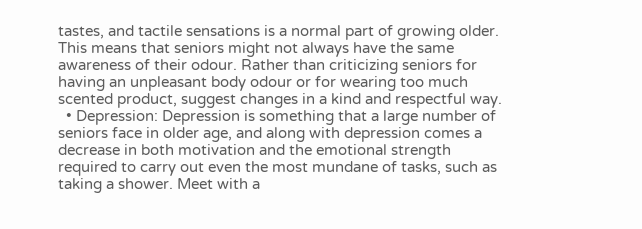tastes, and tactile sensations is a normal part of growing older. This means that seniors might not always have the same awareness of their odour. Rather than criticizing seniors for having an unpleasant body odour or for wearing too much scented product, suggest changes in a kind and respectful way.
  • Depression: Depression is something that a large number of seniors face in older age, and along with depression comes a decrease in both motivation and the emotional strength required to carry out even the most mundane of tasks, such as taking a shower. Meet with a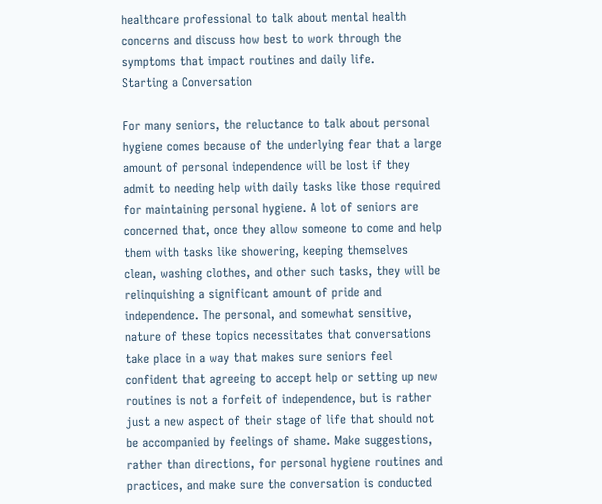healthcare professional to talk about mental health concerns and discuss how best to work through the symptoms that impact routines and daily life.
Starting a Conversation

For many seniors, the reluctance to talk about personal hygiene comes because of the underlying fear that a large amount of personal independence will be lost if they admit to needing help with daily tasks like those required for maintaining personal hygiene. A lot of seniors are concerned that, once they allow someone to come and help them with tasks like showering, keeping themselves clean, washing clothes, and other such tasks, they will be relinquishing a significant amount of pride and independence. The personal, and somewhat sensitive, nature of these topics necessitates that conversations take place in a way that makes sure seniors feel confident that agreeing to accept help or setting up new routines is not a forfeit of independence, but is rather just a new aspect of their stage of life that should not be accompanied by feelings of shame. Make suggestions, rather than directions, for personal hygiene routines and practices, and make sure the conversation is conducted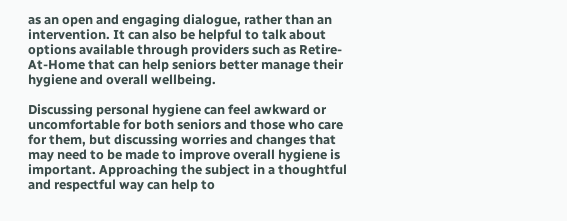as an open and engaging dialogue, rather than an intervention. It can also be helpful to talk about options available through providers such as Retire-At-Home that can help seniors better manage their hygiene and overall wellbeing.

Discussing personal hygiene can feel awkward or uncomfortable for both seniors and those who care for them, but discussing worries and changes that may need to be made to improve overall hygiene is important. Approaching the subject in a thoughtful and respectful way can help to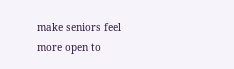make seniors feel more open to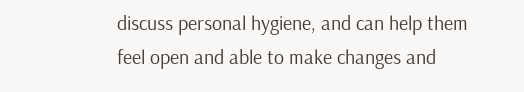discuss personal hygiene, and can help them feel open and able to make changes and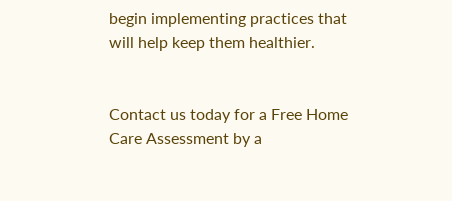begin implementing practices that will help keep them healthier.


Contact us today for a Free Home Care Assessment by a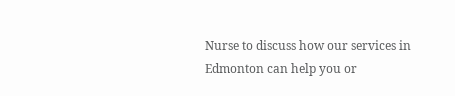Nurse to discuss how our services in Edmonton can help you or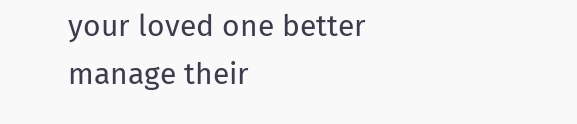your loved one better manage their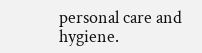personal care and hygiene.